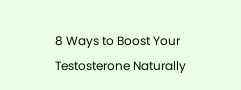8 Ways to Boost Your Testosterone Naturally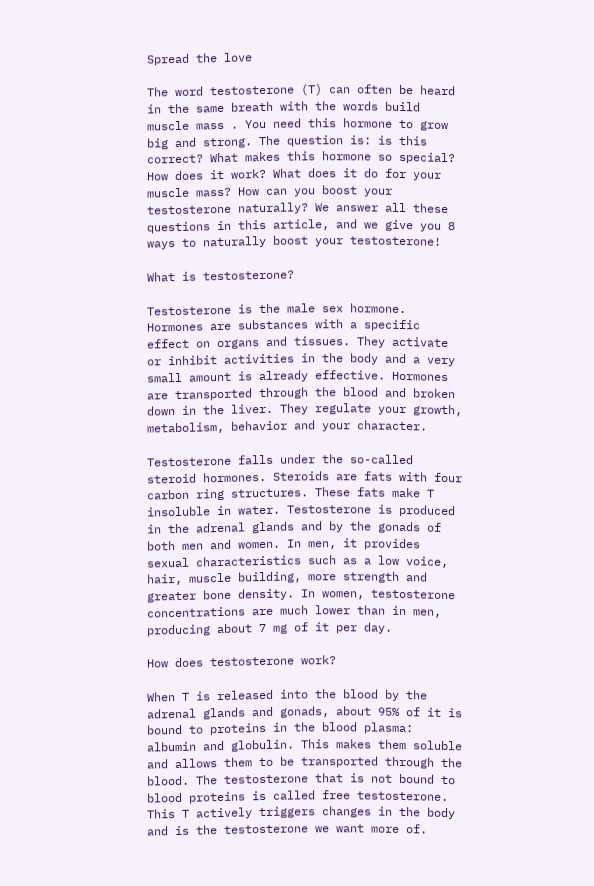Spread the love

The word testosterone (T) can often be heard in the same breath with the words build muscle mass . You need this hormone to grow big and strong. The question is: is this correct? What makes this hormone so special? How does it work? What does it do for your muscle mass? How can you boost your testosterone naturally? We answer all these questions in this article, and we give you 8 ways to naturally boost your testosterone!

What is testosterone?

Testosterone is the male sex hormone. Hormones are substances with a specific effect on organs and tissues. They activate or inhibit activities in the body and a very small amount is already effective. Hormones are transported through the blood and broken down in the liver. They regulate your growth, metabolism, behavior and your character.

Testosterone falls under the so-called steroid hormones. Steroids are fats with four carbon ring structures. These fats make T insoluble in water. Testosterone is produced in the adrenal glands and by the gonads of both men and women. In men, it provides sexual characteristics such as a low voice, hair, muscle building, more strength and greater bone density. In women, testosterone concentrations are much lower than in men, producing about 7 mg of it per day.

How does testosterone work?

When T is released into the blood by the adrenal glands and gonads, about 95% of it is bound to proteins in the blood plasma: albumin and globulin. This makes them soluble and allows them to be transported through the blood. The testosterone that is not bound to blood proteins is called free testosterone. This T actively triggers changes in the body and is the testosterone we want more of.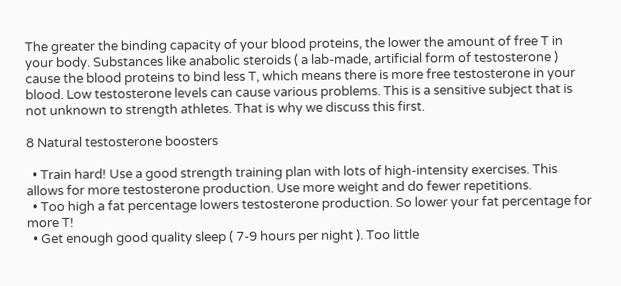The greater the binding capacity of your blood proteins, the lower the amount of free T in your body. Substances like anabolic steroids ( a lab-made, artificial form of testosterone ) cause the blood proteins to bind less T, which means there is more free testosterone in your blood. Low testosterone levels can cause various problems. This is a sensitive subject that is not unknown to strength athletes. That is why we discuss this first.

8 Natural testosterone boosters

  • Train hard! Use a good strength training plan with lots of high-intensity exercises. This allows for more testosterone production. Use more weight and do fewer repetitions.
  • Too high a fat percentage lowers testosterone production. So lower your fat percentage for more T!
  • Get enough good quality sleep ( 7-9 hours per night ). Too little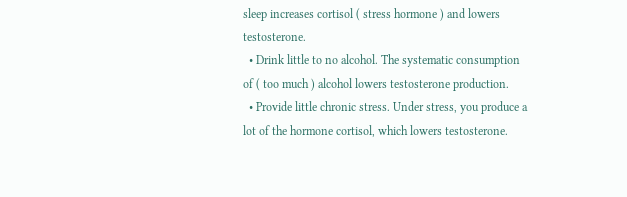sleep increases cortisol ( stress hormone ) and lowers testosterone.
  • Drink little to no alcohol. The systematic consumption of ( too much ) alcohol lowers testosterone production.
  • Provide little chronic stress. Under stress, you produce a lot of the hormone cortisol, which lowers testosterone.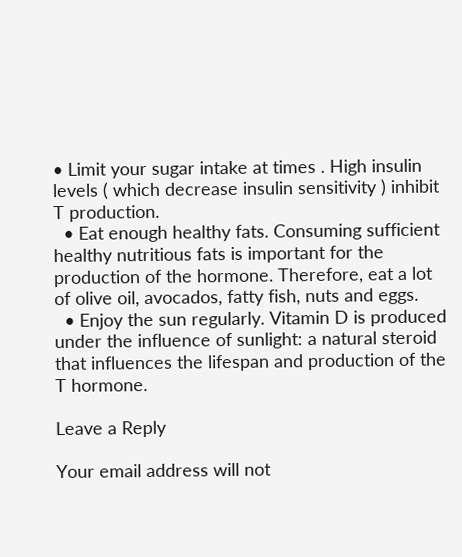• Limit your sugar intake at times . High insulin levels ( which decrease insulin sensitivity ) inhibit T production.
  • Eat enough healthy fats. Consuming sufficient healthy nutritious fats is important for the production of the hormone. Therefore, eat a lot of olive oil, avocados, fatty fish, nuts and eggs.
  • Enjoy the sun regularly. Vitamin D is produced under the influence of sunlight: a natural steroid that influences the lifespan and production of the T hormone.

Leave a Reply

Your email address will not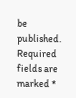be published. Required fields are marked *